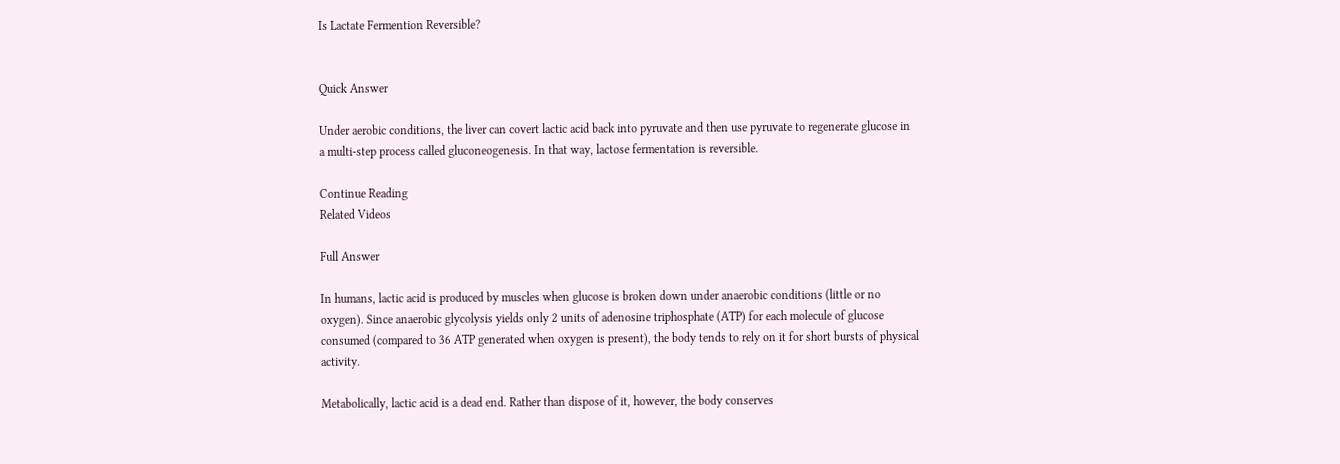Is Lactate Fermention Reversible?


Quick Answer

Under aerobic conditions, the liver can covert lactic acid back into pyruvate and then use pyruvate to regenerate glucose in a multi-step process called gluconeogenesis. In that way, lactose fermentation is reversible.

Continue Reading
Related Videos

Full Answer

In humans, lactic acid is produced by muscles when glucose is broken down under anaerobic conditions (little or no oxygen). Since anaerobic glycolysis yields only 2 units of adenosine triphosphate (ATP) for each molecule of glucose consumed (compared to 36 ATP generated when oxygen is present), the body tends to rely on it for short bursts of physical activity.

Metabolically, lactic acid is a dead end. Rather than dispose of it, however, the body conserves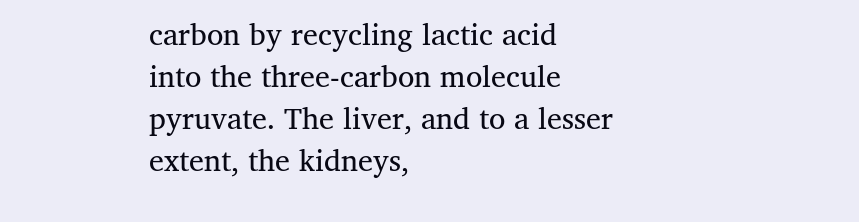carbon by recycling lactic acid into the three-carbon molecule pyruvate. The liver, and to a lesser extent, the kidneys,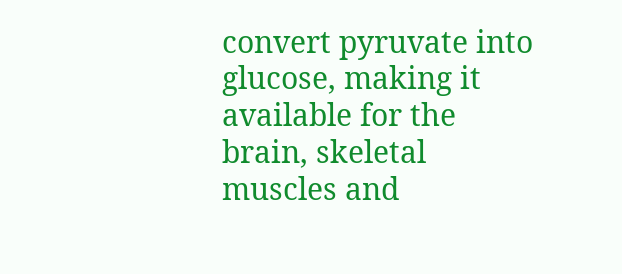convert pyruvate into glucose, making it available for the brain, skeletal muscles and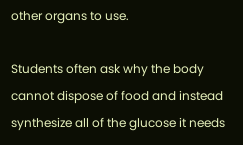other organs to use.

Students often ask why the body cannot dispose of food and instead synthesize all of the glucose it needs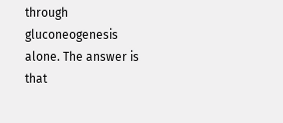through gluconeogenesis alone. The answer is that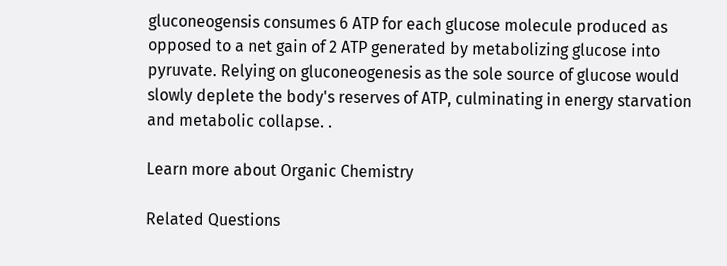gluconeogensis consumes 6 ATP for each glucose molecule produced as opposed to a net gain of 2 ATP generated by metabolizing glucose into pyruvate. Relying on gluconeogenesis as the sole source of glucose would slowly deplete the body's reserves of ATP, culminating in energy starvation and metabolic collapse. .

Learn more about Organic Chemistry

Related Questions